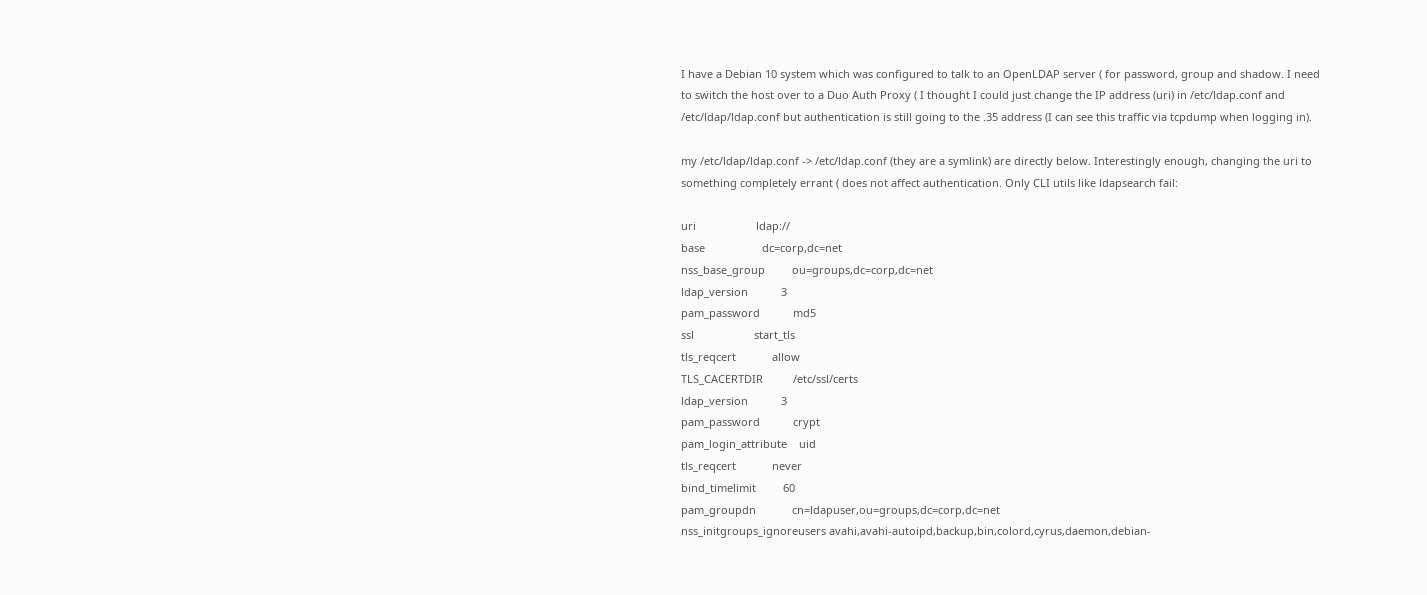I have a Debian 10 system which was configured to talk to an OpenLDAP server ( for password, group and shadow. I need to switch the host over to a Duo Auth Proxy ( I thought I could just change the IP address (uri) in /etc/ldap.conf and /etc/ldap/ldap.conf but authentication is still going to the .35 address (I can see this traffic via tcpdump when logging in).

my /etc/ldap/ldap.conf -> /etc/ldap.conf (they are a symlink) are directly below. Interestingly enough, changing the uri to something completely errant ( does not affect authentication. Only CLI utils like ldapsearch fail:

uri                    ldap://
base                   dc=corp,dc=net
nss_base_group         ou=groups,dc=corp,dc=net
ldap_version           3
pam_password           md5
ssl                    start_tls
tls_reqcert            allow
TLS_CACERTDIR          /etc/ssl/certs
ldap_version           3
pam_password           crypt
pam_login_attribute    uid
tls_reqcert            never
bind_timelimit         60
pam_groupdn            cn=ldapuser,ou=groups,dc=corp,dc=net
nss_initgroups_ignoreusers avahi,avahi-autoipd,backup,bin,colord,cyrus,daemon,debian-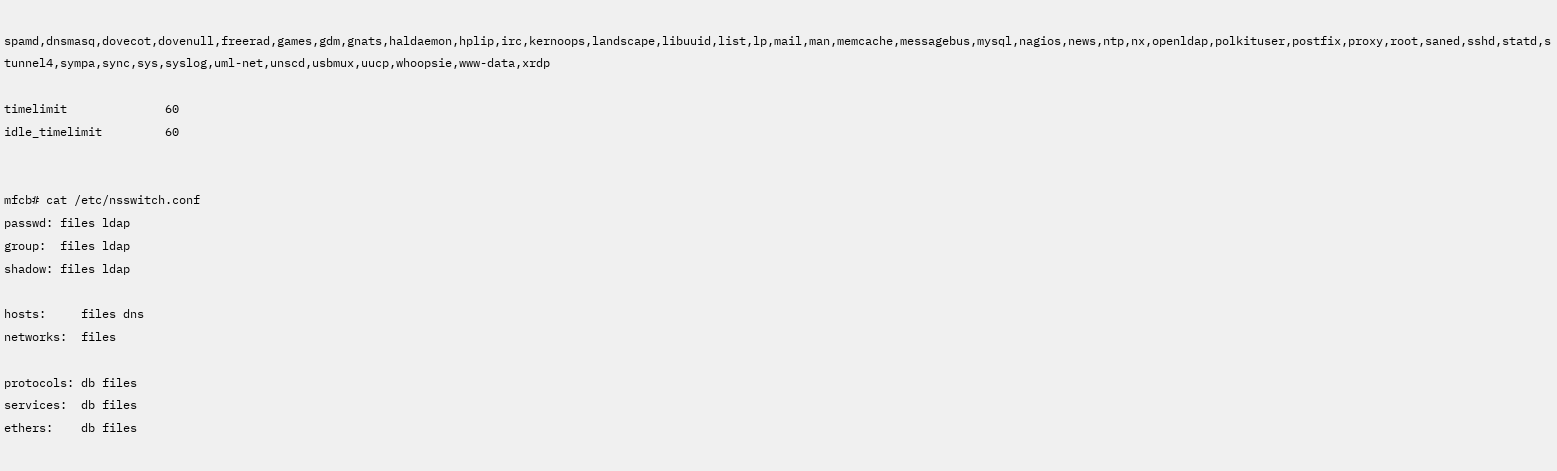spamd,dnsmasq,dovecot,dovenull,freerad,games,gdm,gnats,haldaemon,hplip,irc,kernoops,landscape,libuuid,list,lp,mail,man,memcache,messagebus,mysql,nagios,news,ntp,nx,openldap,polkituser,postfix,proxy,root,saned,sshd,statd,stunnel4,sympa,sync,sys,syslog,uml-net,unscd,usbmux,uucp,whoopsie,www-data,xrdp

timelimit              60
idle_timelimit         60


mfcb# cat /etc/nsswitch.conf
passwd: files ldap
group:  files ldap
shadow: files ldap

hosts:     files dns
networks:  files

protocols: db files
services:  db files
ethers:    db files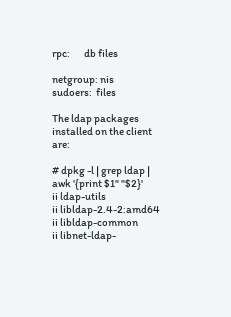rpc:       db files

netgroup: nis
sudoers:  files

The ldap packages installed on the client are:

# dpkg -l | grep ldap | awk '{print $1" "$2}'
ii ldap-utils
ii libldap-2.4-2:amd64
ii libldap-common
ii libnet-ldap-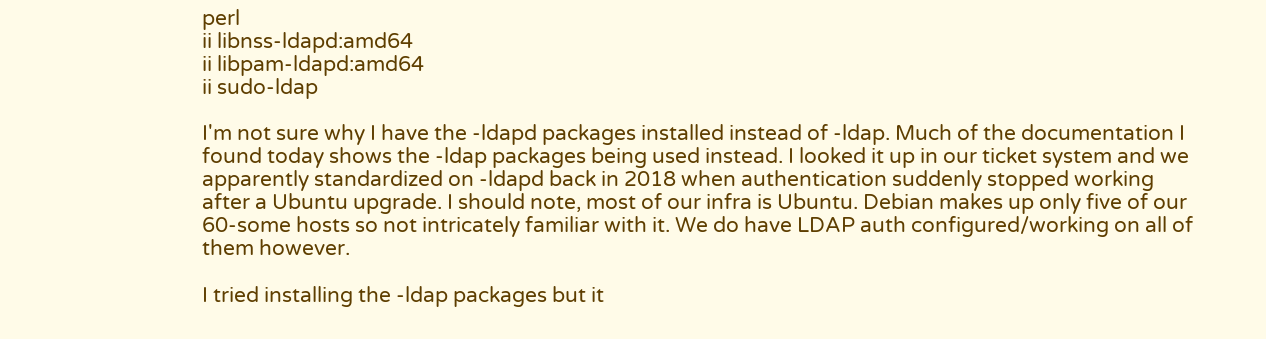perl
ii libnss-ldapd:amd64
ii libpam-ldapd:amd64
ii sudo-ldap

I'm not sure why I have the -ldapd packages installed instead of -ldap. Much of the documentation I found today shows the -ldap packages being used instead. I looked it up in our ticket system and we apparently standardized on -ldapd back in 2018 when authentication suddenly stopped working after a Ubuntu upgrade. I should note, most of our infra is Ubuntu. Debian makes up only five of our 60-some hosts so not intricately familiar with it. We do have LDAP auth configured/working on all of them however.

I tried installing the -ldap packages but it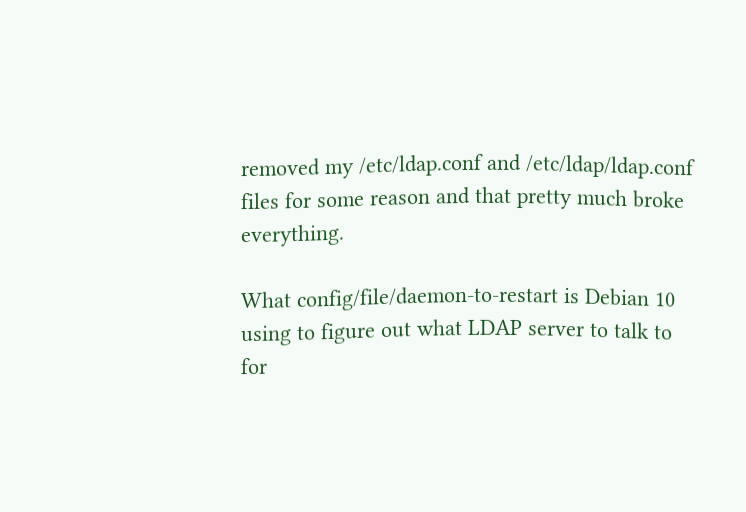removed my /etc/ldap.conf and /etc/ldap/ldap.conf files for some reason and that pretty much broke everything.

What config/file/daemon-to-restart is Debian 10 using to figure out what LDAP server to talk to for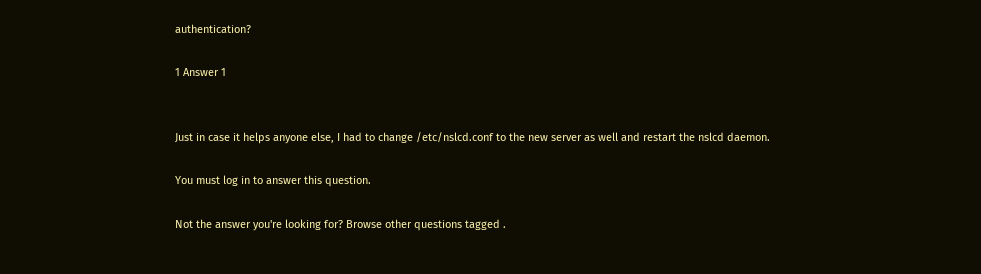authentication?

1 Answer 1


Just in case it helps anyone else, I had to change /etc/nslcd.conf to the new server as well and restart the nslcd daemon.

You must log in to answer this question.

Not the answer you're looking for? Browse other questions tagged .